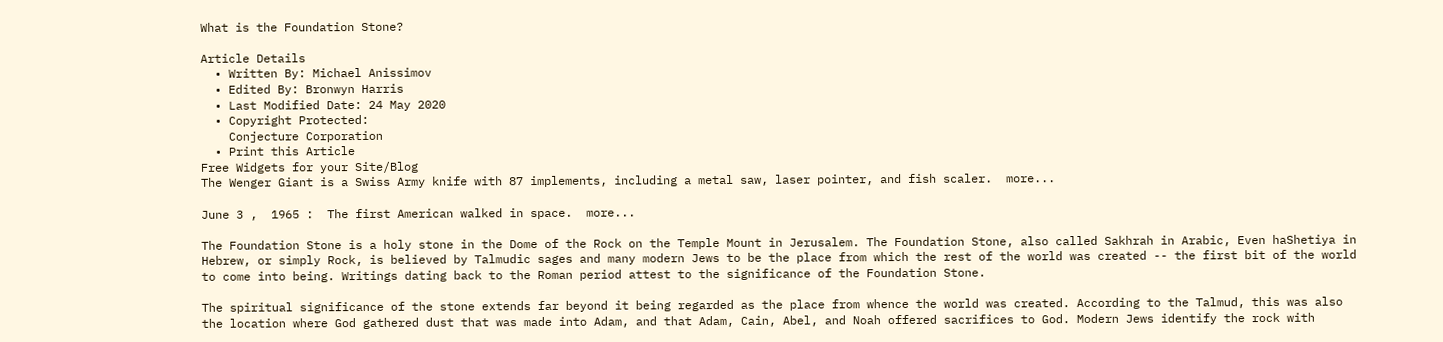What is the Foundation Stone?

Article Details
  • Written By: Michael Anissimov
  • Edited By: Bronwyn Harris
  • Last Modified Date: 24 May 2020
  • Copyright Protected:
    Conjecture Corporation
  • Print this Article
Free Widgets for your Site/Blog
The Wenger Giant is a Swiss Army knife with 87 implements, including a metal saw, laser pointer, and fish scaler.  more...

June 3 ,  1965 :  The first American walked in space.  more...

The Foundation Stone is a holy stone in the Dome of the Rock on the Temple Mount in Jerusalem. The Foundation Stone, also called Sakhrah in Arabic, Even haShetiya in Hebrew, or simply Rock, is believed by Talmudic sages and many modern Jews to be the place from which the rest of the world was created -- the first bit of the world to come into being. Writings dating back to the Roman period attest to the significance of the Foundation Stone.

The spiritual significance of the stone extends far beyond it being regarded as the place from whence the world was created. According to the Talmud, this was also the location where God gathered dust that was made into Adam, and that Adam, Cain, Abel, and Noah offered sacrifices to God. Modern Jews identify the rock with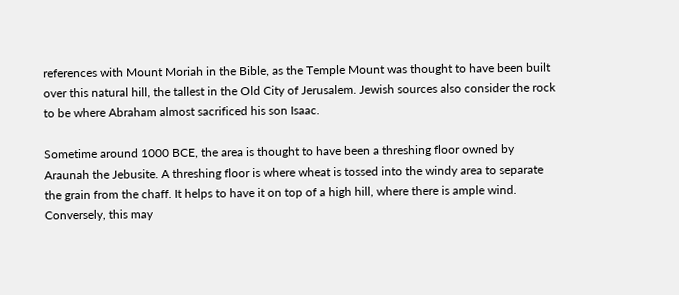references with Mount Moriah in the Bible, as the Temple Mount was thought to have been built over this natural hill, the tallest in the Old City of Jerusalem. Jewish sources also consider the rock to be where Abraham almost sacrificed his son Isaac.

Sometime around 1000 BCE, the area is thought to have been a threshing floor owned by Araunah the Jebusite. A threshing floor is where wheat is tossed into the windy area to separate the grain from the chaff. It helps to have it on top of a high hill, where there is ample wind. Conversely, this may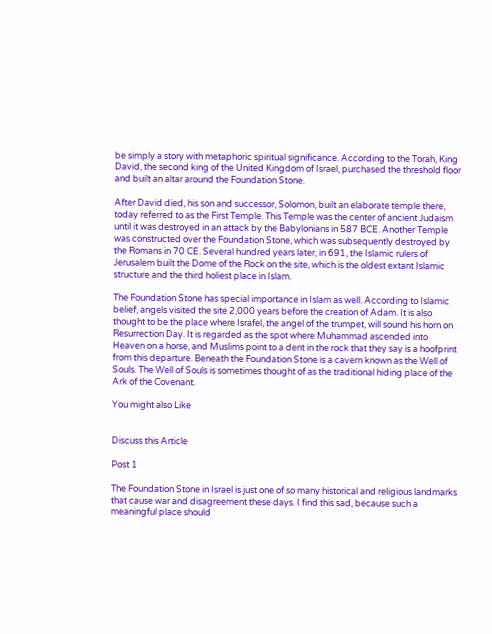be simply a story with metaphoric spiritual significance. According to the Torah, King David, the second king of the United Kingdom of Israel, purchased the threshold floor and built an altar around the Foundation Stone.

After David died, his son and successor, Solomon, built an elaborate temple there, today referred to as the First Temple. This Temple was the center of ancient Judaism until it was destroyed in an attack by the Babylonians in 587 BCE. Another Temple was constructed over the Foundation Stone, which was subsequently destroyed by the Romans in 70 CE. Several hundred years later, in 691, the Islamic rulers of Jerusalem built the Dome of the Rock on the site, which is the oldest extant Islamic structure and the third holiest place in Islam.

The Foundation Stone has special importance in Islam as well. According to Islamic belief, angels visited the site 2,000 years before the creation of Adam. It is also thought to be the place where Israfel, the angel of the trumpet, will sound his horn on Resurrection Day. It is regarded as the spot where Muhammad ascended into Heaven on a horse, and Muslims point to a dent in the rock that they say is a hoofprint from this departure. Beneath the Foundation Stone is a cavern known as the Well of Souls. The Well of Souls is sometimes thought of as the traditional hiding place of the Ark of the Covenant.

You might also Like


Discuss this Article

Post 1

The Foundation Stone in Israel is just one of so many historical and religious landmarks that cause war and disagreement these days. I find this sad, because such a meaningful place should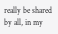really be shared by all, in my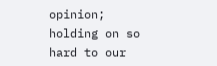opinion; holding on so hard to our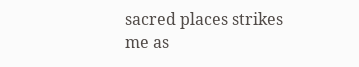sacred places strikes me as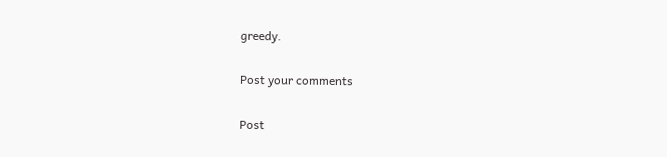greedy.

Post your comments

Post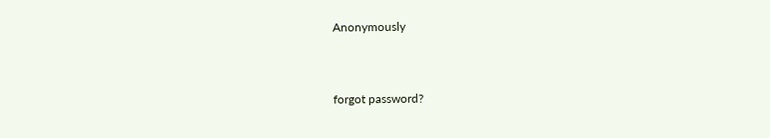Anonymously


forgot password?